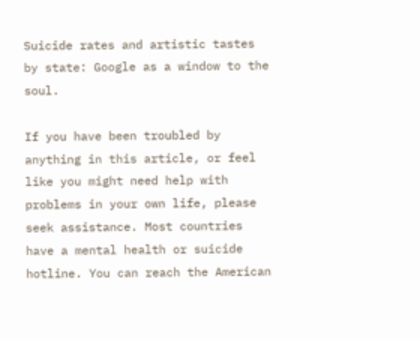Suicide rates and artistic tastes by state: Google as a window to the soul.

If you have been troubled by anything in this article, or feel like you might need help with problems in your own life, please seek assistance. Most countries have a mental health or suicide hotline. You can reach the American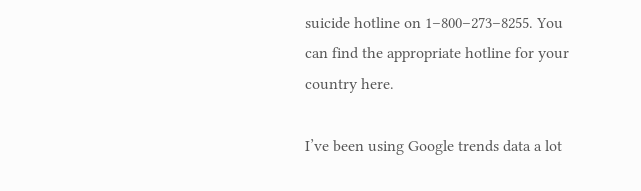suicide hotline on 1–800–273–8255. You can find the appropriate hotline for your country here.

I’ve been using Google trends data a lot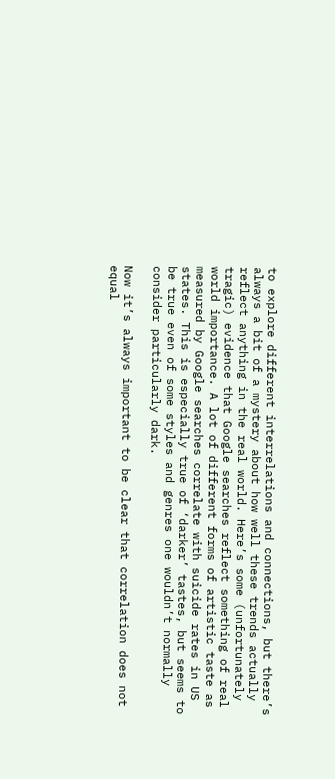to explore different interrelations and connections, but there’s always a bit of a mystery about how well these trends actually reflect anything in the real world. Here’s some (unfortunately tragic) evidence that Google searches reflect something of real world importance. A lot of different forms of artistic taste as measured by Google searches correlate with suicide rates in US states. This is especially true of ‘darker’ tastes, but seems to be true even of some styles and genres one wouldn’t normally consider particularly dark.

Now it’s always important to be clear that correlation does not equal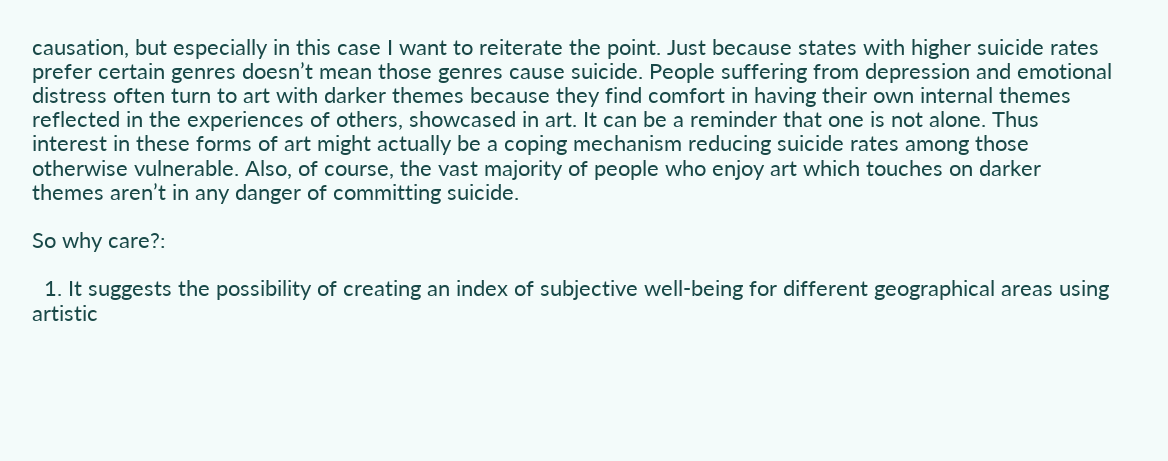causation, but especially in this case I want to reiterate the point. Just because states with higher suicide rates prefer certain genres doesn’t mean those genres cause suicide. People suffering from depression and emotional distress often turn to art with darker themes because they find comfort in having their own internal themes reflected in the experiences of others, showcased in art. It can be a reminder that one is not alone. Thus interest in these forms of art might actually be a coping mechanism reducing suicide rates among those otherwise vulnerable. Also, of course, the vast majority of people who enjoy art which touches on darker themes aren’t in any danger of committing suicide.

So why care?:

  1. It suggests the possibility of creating an index of subjective well-being for different geographical areas using artistic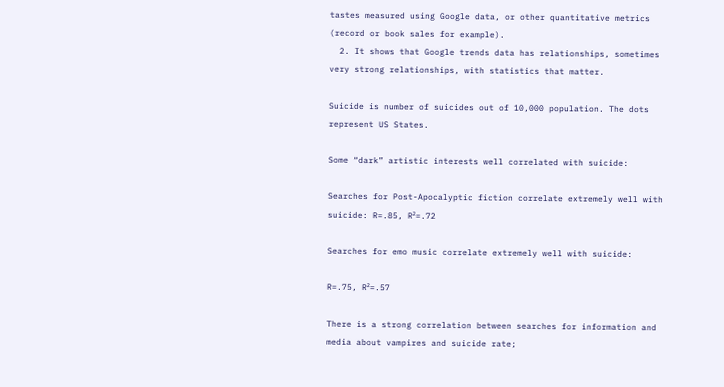tastes measured using Google data, or other quantitative metrics (record or book sales for example).
  2. It shows that Google trends data has relationships, sometimes very strong relationships, with statistics that matter.

Suicide is number of suicides out of 10,000 population. The dots represent US States.

Some “dark” artistic interests well correlated with suicide:

Searches for Post-Apocalyptic fiction correlate extremely well with suicide: R=.85, R²=.72

Searches for emo music correlate extremely well with suicide:

R=.75, R²=.57

There is a strong correlation between searches for information and media about vampires and suicide rate;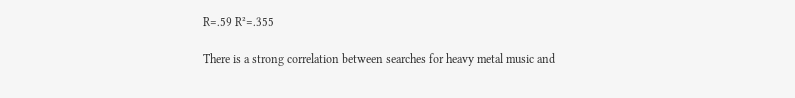R=.59 R²=.355

There is a strong correlation between searches for heavy metal music and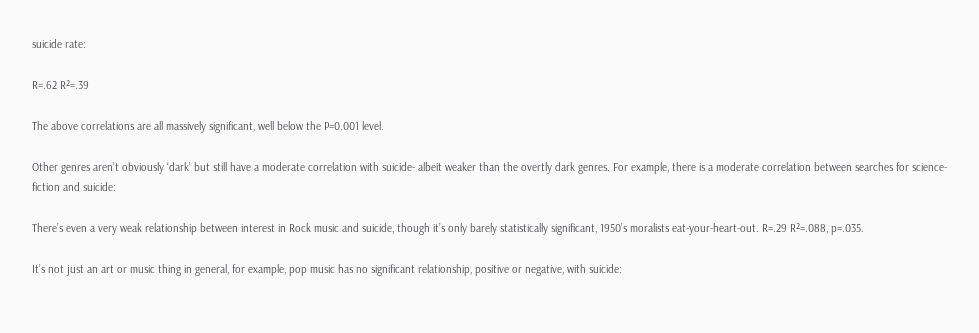suicide rate:

R=.62 R²=.39

The above correlations are all massively significant, well below the P=0.001 level.

Other genres aren’t obviously ‘dark’ but still have a moderate correlation with suicide- albeit weaker than the overtly dark genres. For example, there is a moderate correlation between searches for science-fiction and suicide:

There’s even a very weak relationship between interest in Rock music and suicide, though it’s only barely statistically significant, 1950’s moralists eat-your-heart-out. R=.29 R²=.088, p=.035.

It’s not just an art or music thing in general, for example, pop music has no significant relationship, positive or negative, with suicide: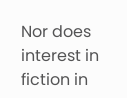Nor does interest in fiction in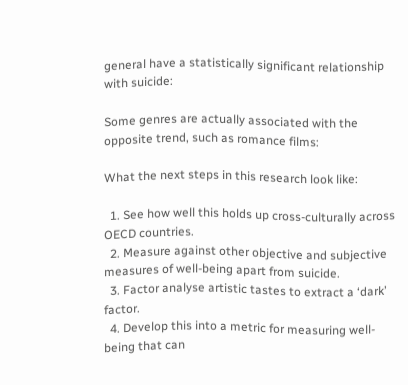general have a statistically significant relationship with suicide:

Some genres are actually associated with the opposite trend, such as romance films:

What the next steps in this research look like:

  1. See how well this holds up cross-culturally across OECD countries.
  2. Measure against other objective and subjective measures of well-being apart from suicide.
  3. Factor analyse artistic tastes to extract a ‘dark’ factor.
  4. Develop this into a metric for measuring well-being that can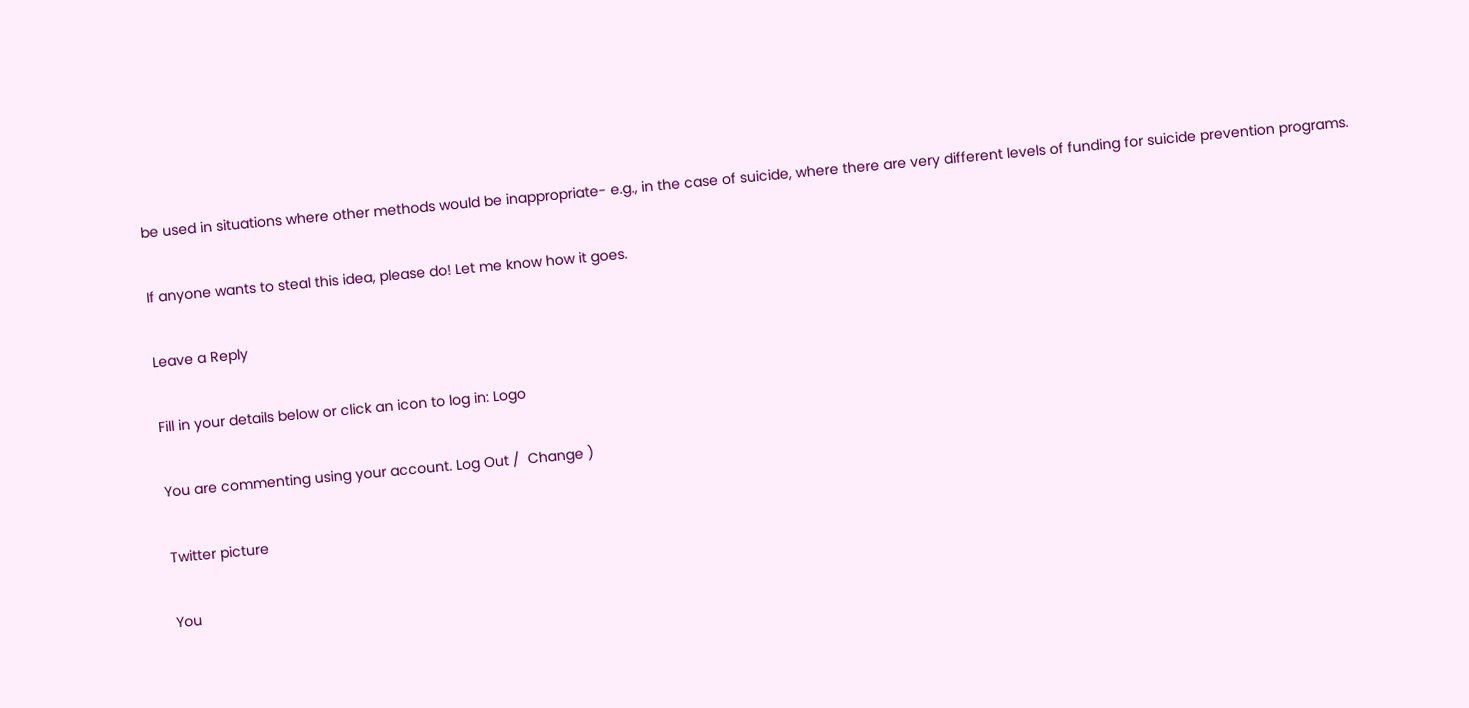be used in situations where other methods would be inappropriate- e.g., in the case of suicide, where there are very different levels of funding for suicide prevention programs.

If anyone wants to steal this idea, please do! Let me know how it goes.

Leave a Reply

Fill in your details below or click an icon to log in: Logo

You are commenting using your account. Log Out /  Change )

Twitter picture

You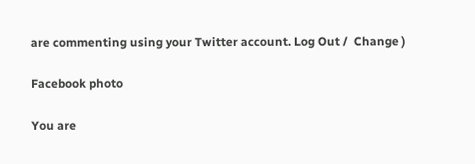are commenting using your Twitter account. Log Out /  Change )

Facebook photo

You are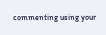commenting using your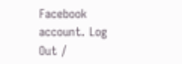Facebook account. Log Out /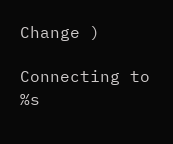Change )

Connecting to %s